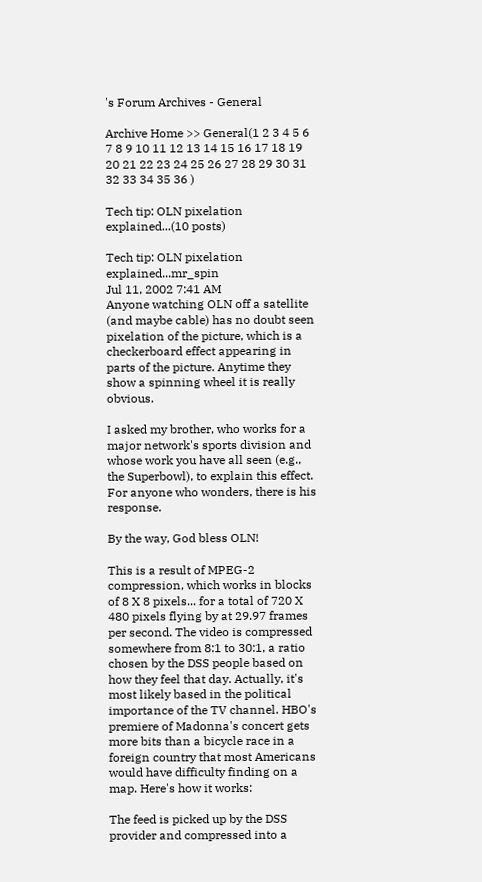's Forum Archives - General

Archive Home >> General(1 2 3 4 5 6 7 8 9 10 11 12 13 14 15 16 17 18 19 20 21 22 23 24 25 26 27 28 29 30 31 32 33 34 35 36 )

Tech tip: OLN pixelation explained...(10 posts)

Tech tip: OLN pixelation explained...mr_spin
Jul 11, 2002 7:41 AM
Anyone watching OLN off a satellite (and maybe cable) has no doubt seen pixelation of the picture, which is a checkerboard effect appearing in parts of the picture. Anytime they show a spinning wheel it is really obvious.

I asked my brother, who works for a major network's sports division and whose work you have all seen (e.g., the Superbowl), to explain this effect. For anyone who wonders, there is his response.

By the way, God bless OLN!

This is a result of MPEG-2 compression, which works in blocks of 8 X 8 pixels... for a total of 720 X 480 pixels flying by at 29.97 frames per second. The video is compressed somewhere from 8:1 to 30:1, a ratio chosen by the DSS people based on how they feel that day. Actually, it's most likely based in the political importance of the TV channel. HBO's premiere of Madonna's concert gets more bits than a bicycle race in a foreign country that most Americans would have difficulty finding on a map. Here's how it works:

The feed is picked up by the DSS provider and compressed into a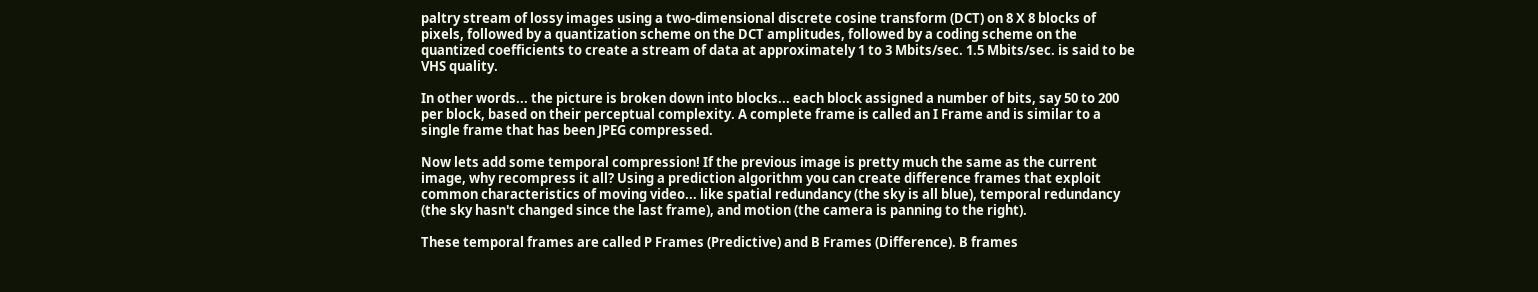paltry stream of lossy images using a two-dimensional discrete cosine transform (DCT) on 8 X 8 blocks of pixels, followed by a quantization scheme on the DCT amplitudes, followed by a coding scheme on the quantized coefficients to create a stream of data at approximately 1 to 3 Mbits/sec. 1.5 Mbits/sec. is said to be VHS quality.

In other words... the picture is broken down into blocks... each block assigned a number of bits, say 50 to 200 per block, based on their perceptual complexity. A complete frame is called an I Frame and is similar to a single frame that has been JPEG compressed.

Now lets add some temporal compression! If the previous image is pretty much the same as the current image, why recompress it all? Using a prediction algorithm you can create difference frames that exploit common characteristics of moving video... like spatial redundancy (the sky is all blue), temporal redundancy (the sky hasn't changed since the last frame), and motion (the camera is panning to the right).

These temporal frames are called P Frames (Predictive) and B Frames (Difference). B frames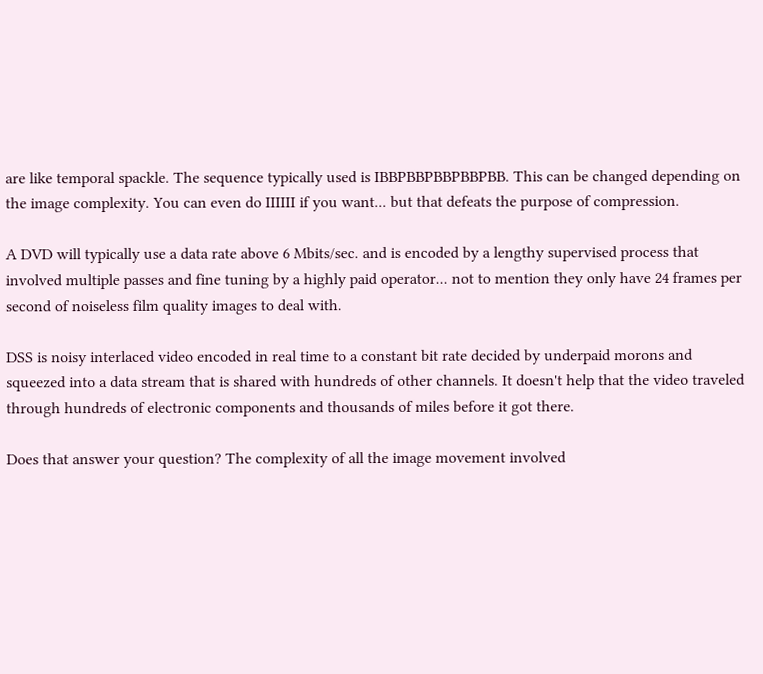are like temporal spackle. The sequence typically used is IBBPBBPBBPBBPBB. This can be changed depending on the image complexity. You can even do IIIIII if you want... but that defeats the purpose of compression.

A DVD will typically use a data rate above 6 Mbits/sec. and is encoded by a lengthy supervised process that involved multiple passes and fine tuning by a highly paid operator... not to mention they only have 24 frames per second of noiseless film quality images to deal with.

DSS is noisy interlaced video encoded in real time to a constant bit rate decided by underpaid morons and squeezed into a data stream that is shared with hundreds of other channels. It doesn't help that the video traveled through hundreds of electronic components and thousands of miles before it got there.

Does that answer your question? The complexity of all the image movement involved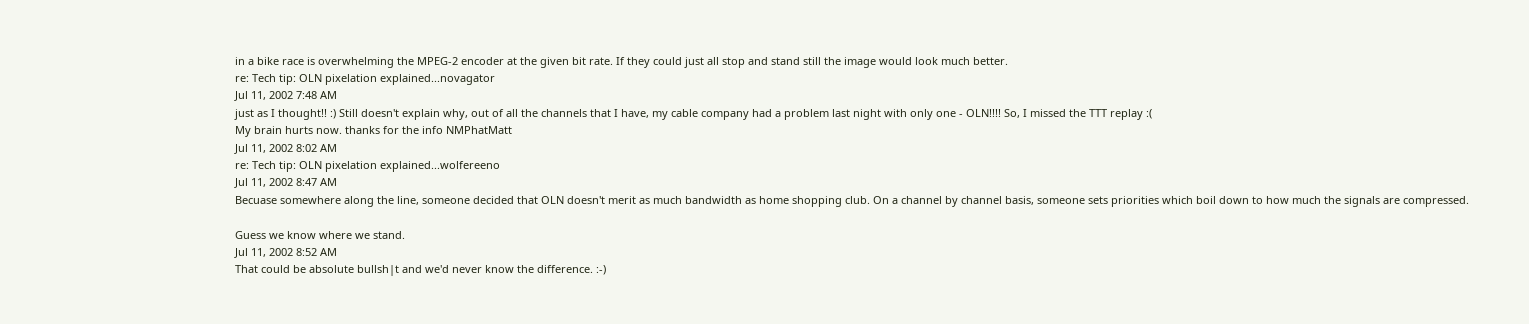in a bike race is overwhelming the MPEG-2 encoder at the given bit rate. If they could just all stop and stand still the image would look much better.
re: Tech tip: OLN pixelation explained...novagator
Jul 11, 2002 7:48 AM
just as I thought!! :) Still doesn't explain why, out of all the channels that I have, my cable company had a problem last night with only one - OLN!!!! So, I missed the TTT replay :(
My brain hurts now. thanks for the info NMPhatMatt
Jul 11, 2002 8:02 AM
re: Tech tip: OLN pixelation explained...wolfereeno
Jul 11, 2002 8:47 AM
Becuase somewhere along the line, someone decided that OLN doesn't merit as much bandwidth as home shopping club. On a channel by channel basis, someone sets priorities which boil down to how much the signals are compressed.

Guess we know where we stand.
Jul 11, 2002 8:52 AM
That could be absolute bullsh|t and we'd never know the difference. :-)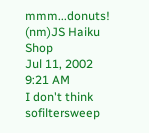mmm...donuts! (nm)JS Haiku Shop
Jul 11, 2002 9:21 AM
I don't think sofiltersweep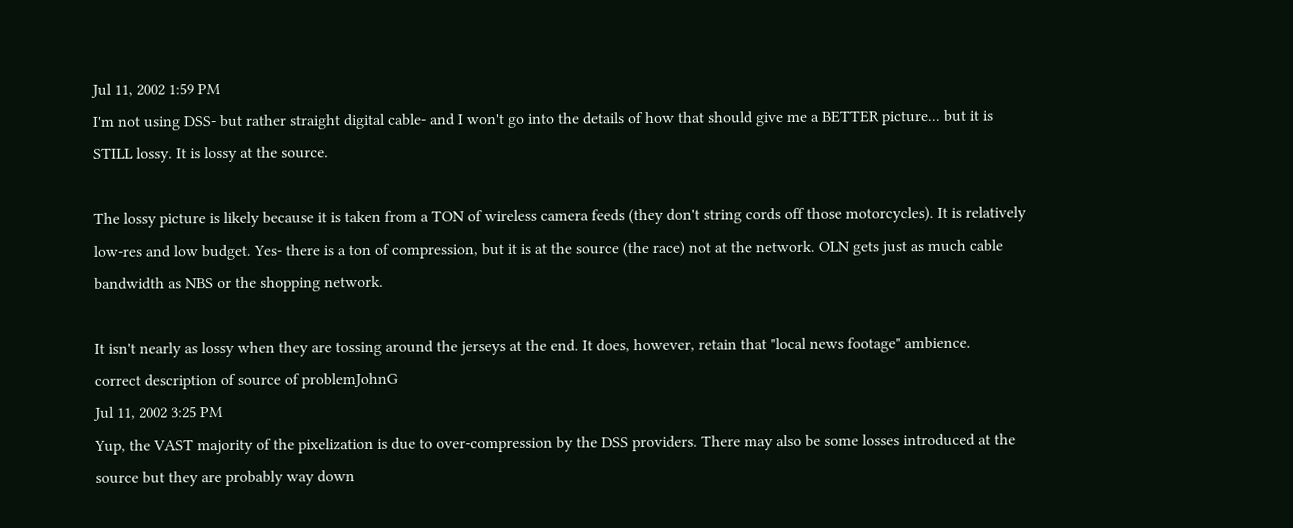Jul 11, 2002 1:59 PM
I'm not using DSS- but rather straight digital cable- and I won't go into the details of how that should give me a BETTER picture... but it is STILL lossy. It is lossy at the source.

The lossy picture is likely because it is taken from a TON of wireless camera feeds (they don't string cords off those motorcycles). It is relatively low-res and low budget. Yes- there is a ton of compression, but it is at the source (the race) not at the network. OLN gets just as much cable bandwidth as NBS or the shopping network.

It isn't nearly as lossy when they are tossing around the jerseys at the end. It does, however, retain that "local news footage" ambience.
correct description of source of problemJohnG
Jul 11, 2002 3:25 PM
Yup, the VAST majority of the pixelization is due to over-compression by the DSS providers. There may also be some losses introduced at the source but they are probably way down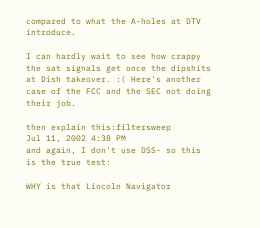compared to what the A-holes at DTV introduce.

I can hardly wait to see how crappy the sat signals get once the dipshits at Dish takeover. :( Here's another case of the FCC and the SEC not doing their job.

then explain this:filtersweep
Jul 11, 2002 4:38 PM
and again, I don't use DSS- so this is the true test:

WHY is that Lincoln Navigator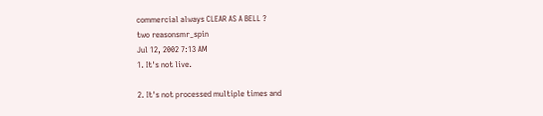commercial always CLEAR AS A BELL ?
two reasonsmr_spin
Jul 12, 2002 7:13 AM
1. It's not live.

2. It's not processed multiple times and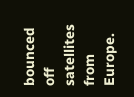bounced off satellites from Europe.